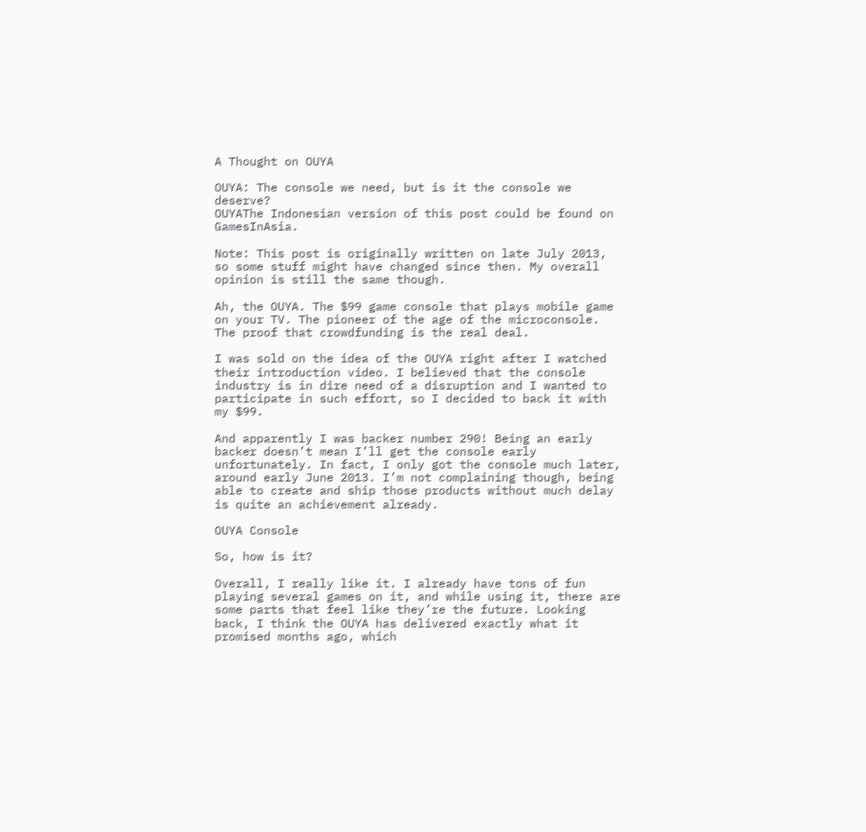A Thought on OUYA

OUYA: The console we need, but is it the console we deserve?
OUYAThe Indonesian version of this post could be found on GamesInAsia.

Note: This post is originally written on late July 2013, so some stuff might have changed since then. My overall opinion is still the same though.

Ah, the OUYA. The $99 game console that plays mobile game on your TV. The pioneer of the age of the microconsole. The proof that crowdfunding is the real deal.

I was sold on the idea of the OUYA right after I watched their introduction video. I believed that the console industry is in dire need of a disruption and I wanted to participate in such effort, so I decided to back it with my $99.

And apparently I was backer number 290! Being an early backer doesn’t mean I’ll get the console early unfortunately. In fact, I only got the console much later, around early June 2013. I’m not complaining though, being able to create and ship those products without much delay is quite an achievement already.

OUYA Console

So, how is it?

Overall, I really like it. I already have tons of fun playing several games on it, and while using it, there are some parts that feel like they’re the future. Looking back, I think the OUYA has delivered exactly what it promised months ago, which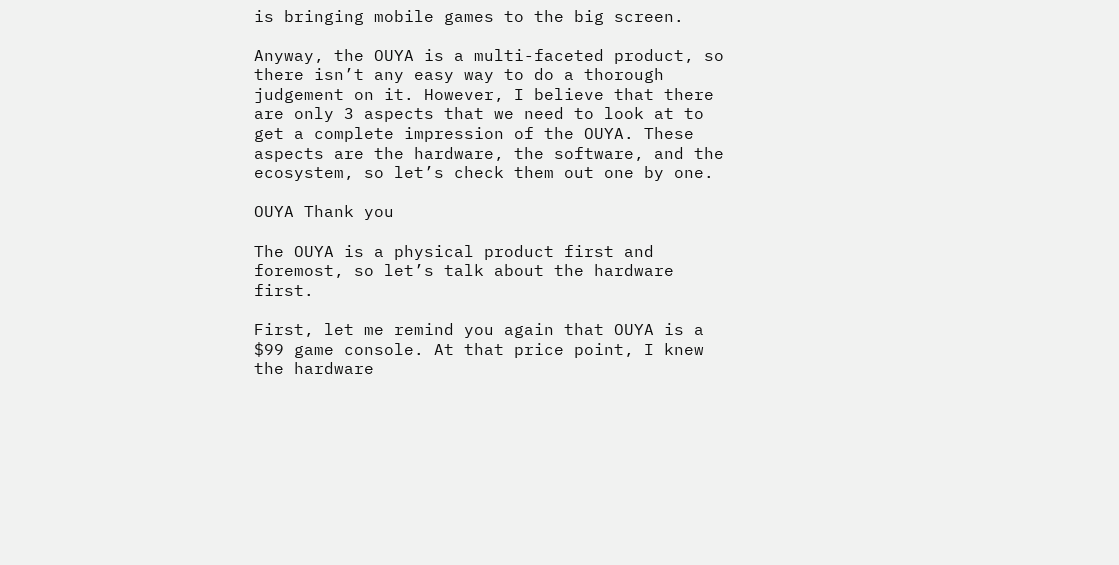is bringing mobile games to the big screen.

Anyway, the OUYA is a multi-faceted product, so there isn’t any easy way to do a thorough judgement on it. However, I believe that there are only 3 aspects that we need to look at to get a complete impression of the OUYA. These aspects are the hardware, the software, and the ecosystem, so let’s check them out one by one.

OUYA Thank you

The OUYA is a physical product first and foremost, so let’s talk about the hardware first.

First, let me remind you again that OUYA is a $99 game console. At that price point, I knew the hardware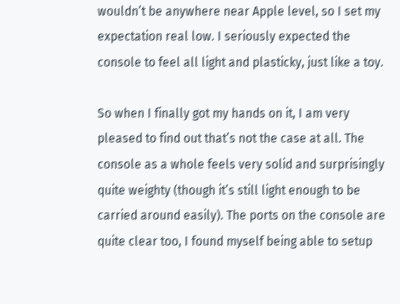wouldn’t be anywhere near Apple level, so I set my expectation real low. I seriously expected the console to feel all light and plasticky, just like a toy.

So when I finally got my hands on it, I am very pleased to find out that’s not the case at all. The console as a whole feels very solid and surprisingly quite weighty (though it’s still light enough to be carried around easily). The ports on the console are quite clear too, I found myself being able to setup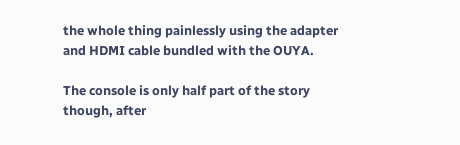the whole thing painlessly using the adapter and HDMI cable bundled with the OUYA.

The console is only half part of the story though, after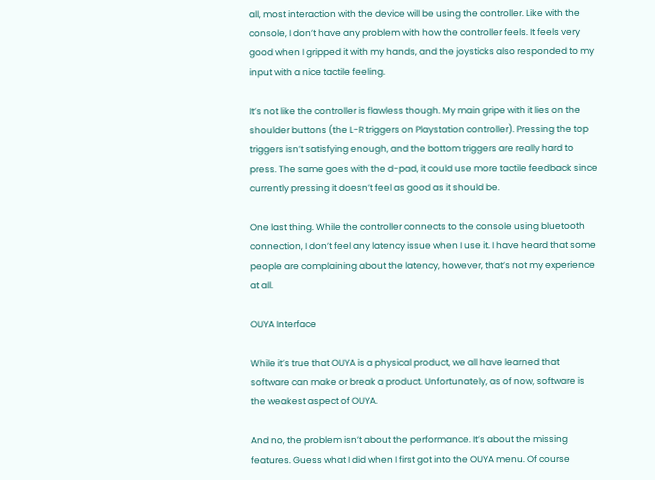all, most interaction with the device will be using the controller. Like with the console, I don’t have any problem with how the controller feels. It feels very good when I gripped it with my hands, and the joysticks also responded to my input with a nice tactile feeling.

It’s not like the controller is flawless though. My main gripe with it lies on the shoulder buttons (the L-R triggers on Playstation controller). Pressing the top triggers isn’t satisfying enough, and the bottom triggers are really hard to press. The same goes with the d-pad, it could use more tactile feedback since currently pressing it doesn’t feel as good as it should be.

One last thing. While the controller connects to the console using bluetooth connection, I don’t feel any latency issue when I use it. I have heard that some people are complaining about the latency, however, that’s not my experience at all.

OUYA Interface

While it’s true that OUYA is a physical product, we all have learned that software can make or break a product. Unfortunately, as of now, software is the weakest aspect of OUYA.

And no, the problem isn’t about the performance. It’s about the missing features. Guess what I did when I first got into the OUYA menu. Of course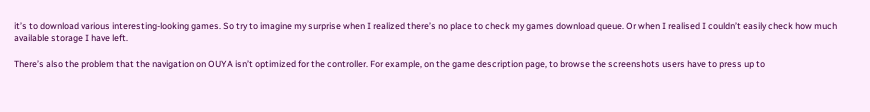it’s to download various interesting-looking games. So try to imagine my surprise when I realized there’s no place to check my games download queue. Or when I realised I couldn’t easily check how much available storage I have left.

There’s also the problem that the navigation on OUYA isn’t optimized for the controller. For example, on the game description page, to browse the screenshots users have to press up to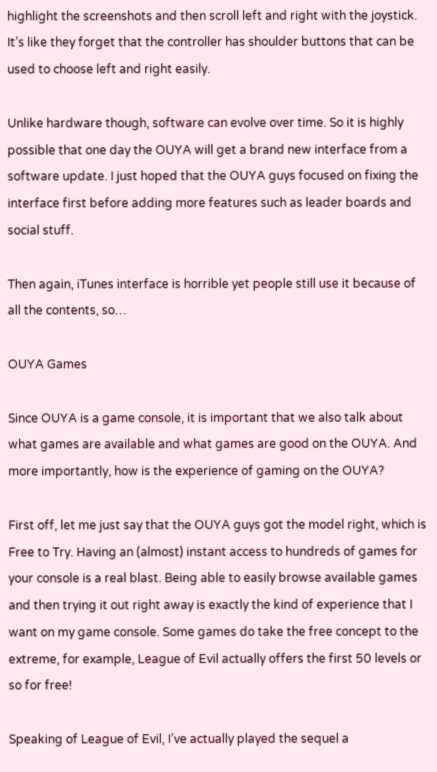highlight the screenshots and then scroll left and right with the joystick. It’s like they forget that the controller has shoulder buttons that can be used to choose left and right easily.

Unlike hardware though, software can evolve over time. So it is highly possible that one day the OUYA will get a brand new interface from a software update. I just hoped that the OUYA guys focused on fixing the interface first before adding more features such as leader boards and social stuff.

Then again, iTunes interface is horrible yet people still use it because of all the contents, so…

OUYA Games

Since OUYA is a game console, it is important that we also talk about what games are available and what games are good on the OUYA. And more importantly, how is the experience of gaming on the OUYA?

First off, let me just say that the OUYA guys got the model right, which is Free to Try. Having an (almost) instant access to hundreds of games for your console is a real blast. Being able to easily browse available games and then trying it out right away is exactly the kind of experience that I want on my game console. Some games do take the free concept to the extreme, for example, League of Evil actually offers the first 50 levels or so for free!

Speaking of League of Evil, I’ve actually played the sequel a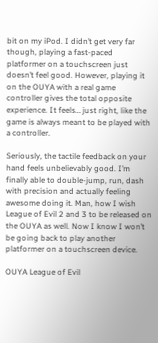bit on my iPod. I didn’t get very far though, playing a fast-paced platformer on a touchscreen just doesn’t feel good. However, playing it on the OUYA with a real game controller gives the total opposite experience. It feels… just right, like the game is always meant to be played with a controller.

Seriously, the tactile feedback on your hand feels unbelievably good. I’m finally able to double-jump, run, dash with precision and actually feeling awesome doing it. Man, how I wish League of Evil 2 and 3 to be released on the OUYA as well. Now I know I won’t be going back to play another platformer on a touchscreen device.

OUYA League of Evil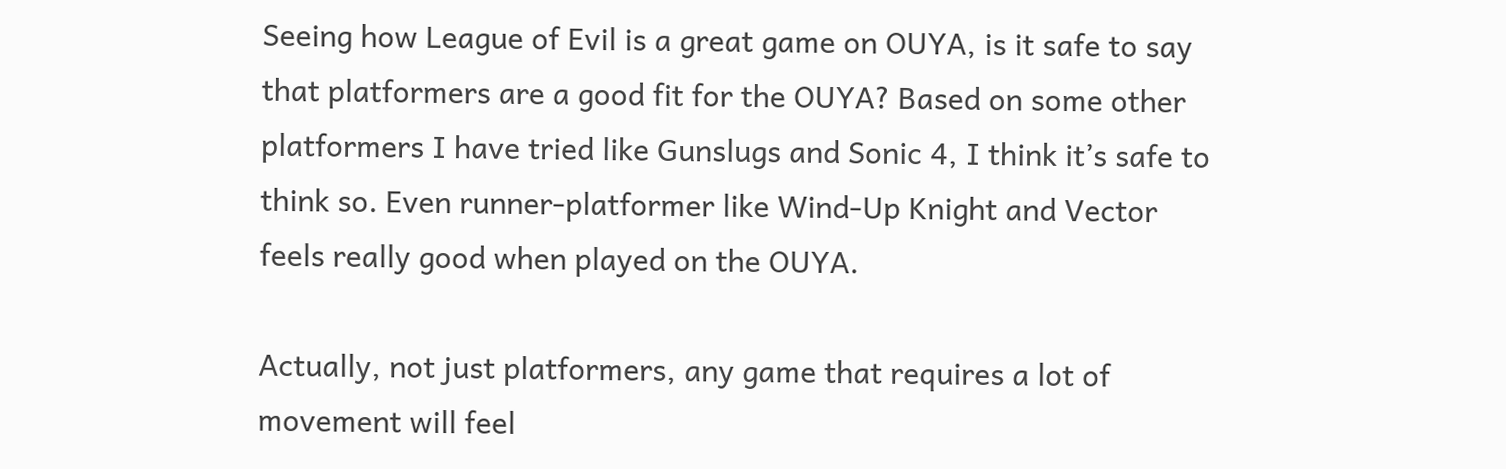Seeing how League of Evil is a great game on OUYA, is it safe to say that platformers are a good fit for the OUYA? Based on some other platformers I have tried like Gunslugs and Sonic 4, I think it’s safe to think so. Even runner-platformer like Wind-Up Knight and Vector feels really good when played on the OUYA.

Actually, not just platformers, any game that requires a lot of movement will feel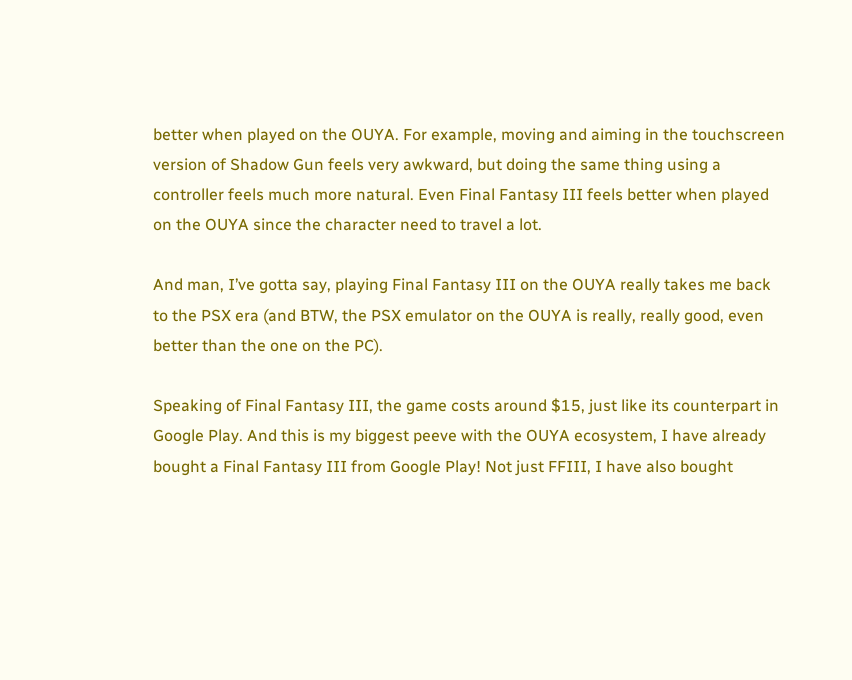better when played on the OUYA. For example, moving and aiming in the touchscreen version of Shadow Gun feels very awkward, but doing the same thing using a controller feels much more natural. Even Final Fantasy III feels better when played on the OUYA since the character need to travel a lot.

And man, I’ve gotta say, playing Final Fantasy III on the OUYA really takes me back to the PSX era (and BTW, the PSX emulator on the OUYA is really, really good, even better than the one on the PC).

Speaking of Final Fantasy III, the game costs around $15, just like its counterpart in Google Play. And this is my biggest peeve with the OUYA ecosystem, I have already bought a Final Fantasy III from Google Play! Not just FFIII, I have also bought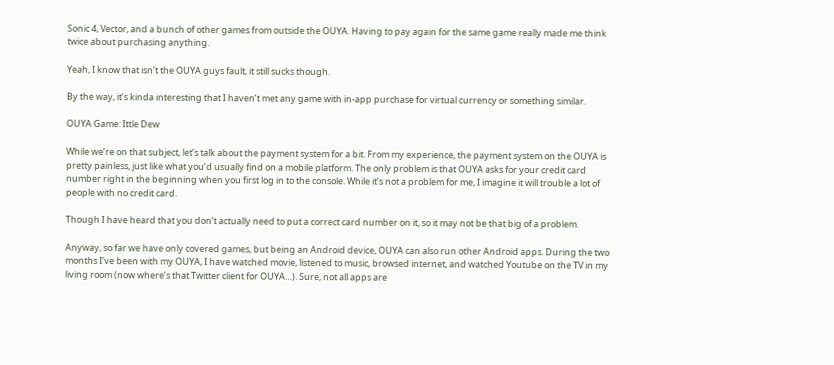Sonic 4, Vector, and a bunch of other games from outside the OUYA. Having to pay again for the same game really made me think twice about purchasing anything.

Yeah, I know that isn’t the OUYA guys fault, it still sucks though.

By the way, it’s kinda interesting that I haven’t met any game with in-app purchase for virtual currency or something similar.

OUYA Game: Ittle Dew

While we’re on that subject, let’s talk about the payment system for a bit. From my experience, the payment system on the OUYA is pretty painless, just like what you’d usually find on a mobile platform. The only problem is that OUYA asks for your credit card number right in the beginning when you first log in to the console. While it’s not a problem for me, I imagine it will trouble a lot of people with no credit card.

Though I have heard that you don’t actually need to put a correct card number on it, so it may not be that big of a problem.

Anyway, so far we have only covered games, but being an Android device, OUYA can also run other Android apps. During the two months I’ve been with my OUYA, I have watched movie, listened to music, browsed internet, and watched Youtube on the TV in my living room (now where’s that Twitter client for OUYA…). Sure, not all apps are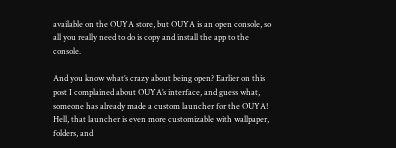available on the OUYA store, but OUYA is an open console, so all you really need to do is copy and install the app to the console.

And you know what’s crazy about being open? Earlier on this post I complained about OUYA’s interface, and guess what, someone has already made a custom launcher for the OUYA! Hell, that launcher is even more customizable with wallpaper, folders, and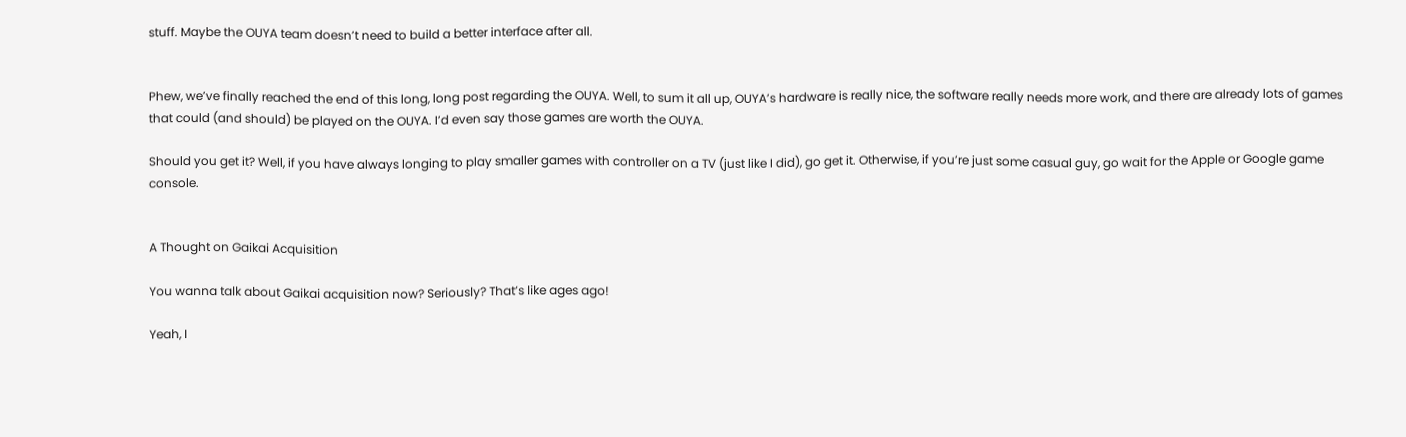stuff. Maybe the OUYA team doesn’t need to build a better interface after all.


Phew, we’ve finally reached the end of this long, long post regarding the OUYA. Well, to sum it all up, OUYA’s hardware is really nice, the software really needs more work, and there are already lots of games that could (and should) be played on the OUYA. I’d even say those games are worth the OUYA.

Should you get it? Well, if you have always longing to play smaller games with controller on a TV (just like I did), go get it. Otherwise, if you’re just some casual guy, go wait for the Apple or Google game console.


A Thought on Gaikai Acquisition

You wanna talk about Gaikai acquisition now? Seriously? That’s like ages ago!

Yeah, I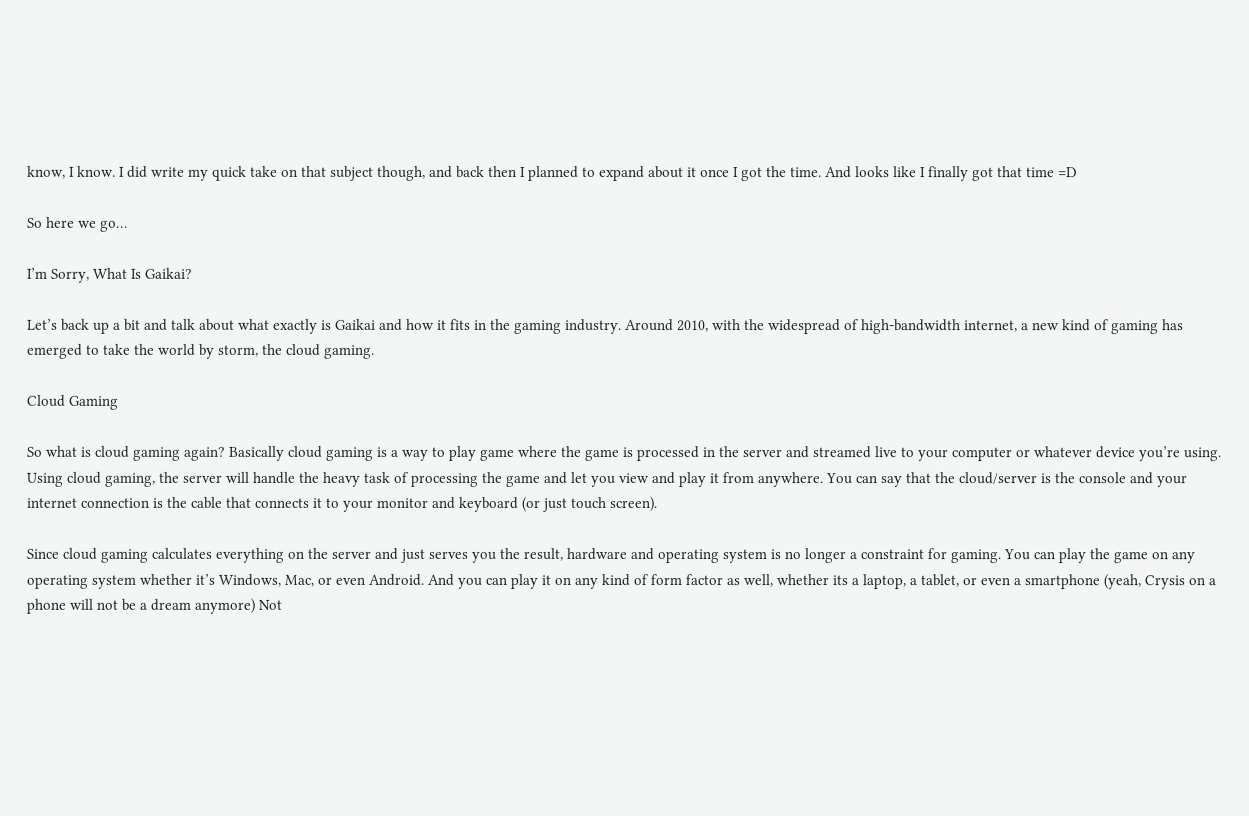know, I know. I did write my quick take on that subject though, and back then I planned to expand about it once I got the time. And looks like I finally got that time =D

So here we go…

I’m Sorry, What Is Gaikai?

Let’s back up a bit and talk about what exactly is Gaikai and how it fits in the gaming industry. Around 2010, with the widespread of high-bandwidth internet, a new kind of gaming has emerged to take the world by storm, the cloud gaming.

Cloud Gaming

So what is cloud gaming again? Basically cloud gaming is a way to play game where the game is processed in the server and streamed live to your computer or whatever device you’re using. Using cloud gaming, the server will handle the heavy task of processing the game and let you view and play it from anywhere. You can say that the cloud/server is the console and your internet connection is the cable that connects it to your monitor and keyboard (or just touch screen).

Since cloud gaming calculates everything on the server and just serves you the result, hardware and operating system is no longer a constraint for gaming. You can play the game on any operating system whether it’s Windows, Mac, or even Android. And you can play it on any kind of form factor as well, whether its a laptop, a tablet, or even a smartphone (yeah, Crysis on a phone will not be a dream anymore) Not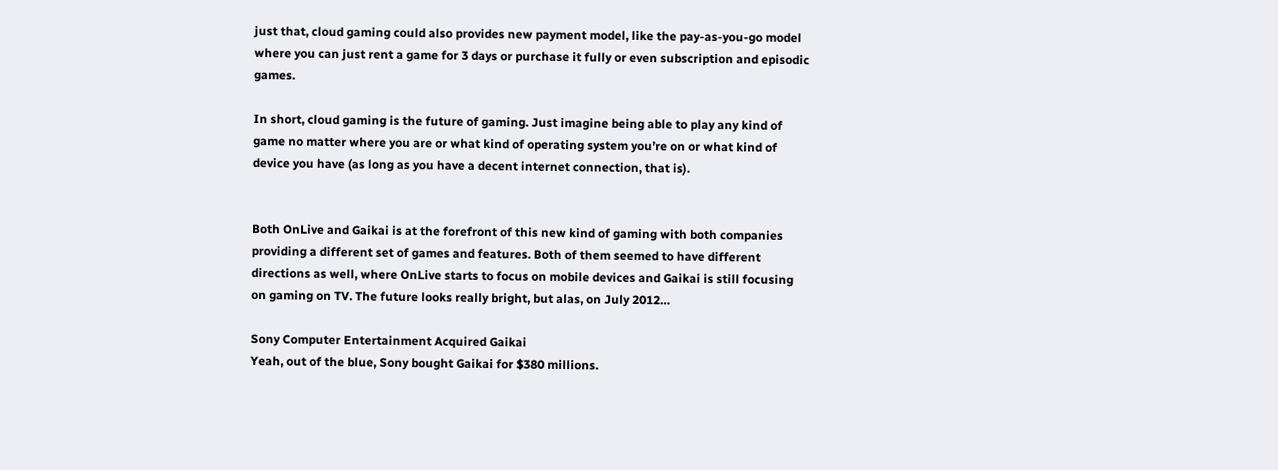just that, cloud gaming could also provides new payment model, like the pay-as-you-go model where you can just rent a game for 3 days or purchase it fully or even subscription and episodic games.

In short, cloud gaming is the future of gaming. Just imagine being able to play any kind of game no matter where you are or what kind of operating system you’re on or what kind of device you have (as long as you have a decent internet connection, that is).


Both OnLive and Gaikai is at the forefront of this new kind of gaming with both companies providing a different set of games and features. Both of them seemed to have different directions as well, where OnLive starts to focus on mobile devices and Gaikai is still focusing on gaming on TV. The future looks really bright, but alas, on July 2012…

Sony Computer Entertainment Acquired Gaikai
Yeah, out of the blue, Sony bought Gaikai for $380 millions.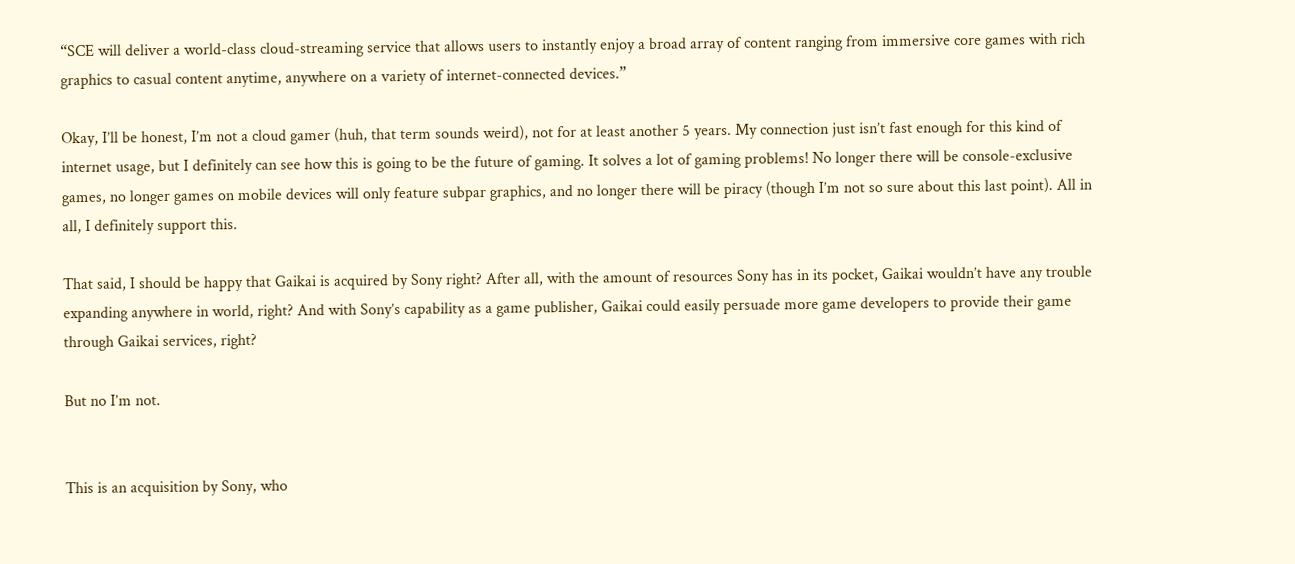“SCE will deliver a world-class cloud-streaming service that allows users to instantly enjoy a broad array of content ranging from immersive core games with rich graphics to casual content anytime, anywhere on a variety of internet-connected devices.”

Okay, I’ll be honest, I’m not a cloud gamer (huh, that term sounds weird), not for at least another 5 years. My connection just isn’t fast enough for this kind of internet usage, but I definitely can see how this is going to be the future of gaming. It solves a lot of gaming problems! No longer there will be console-exclusive games, no longer games on mobile devices will only feature subpar graphics, and no longer there will be piracy (though I’m not so sure about this last point). All in all, I definitely support this.

That said, I should be happy that Gaikai is acquired by Sony right? After all, with the amount of resources Sony has in its pocket, Gaikai wouldn’t have any trouble expanding anywhere in world, right? And with Sony’s capability as a game publisher, Gaikai could easily persuade more game developers to provide their game through Gaikai services, right?

But no I’m not.


This is an acquisition by Sony, who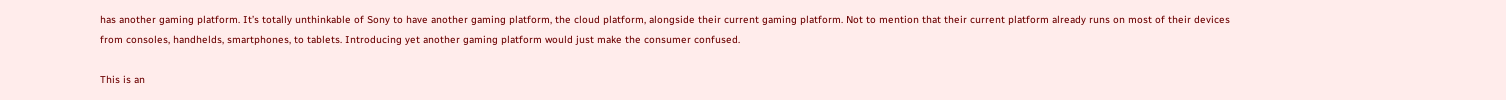has another gaming platform. It’s totally unthinkable of Sony to have another gaming platform, the cloud platform, alongside their current gaming platform. Not to mention that their current platform already runs on most of their devices from consoles, handhelds, smartphones, to tablets. Introducing yet another gaming platform would just make the consumer confused.

This is an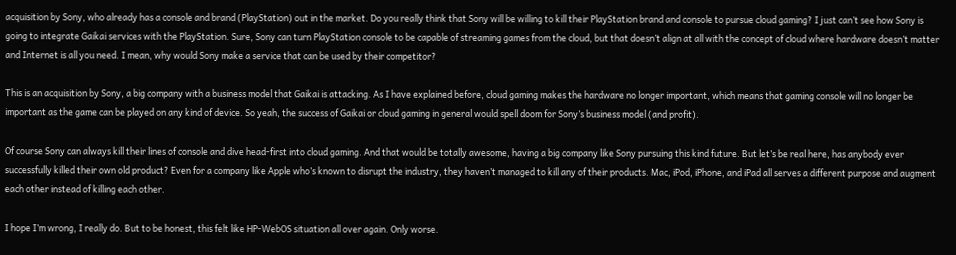acquisition by Sony, who already has a console and brand (PlayStation) out in the market. Do you really think that Sony will be willing to kill their PlayStation brand and console to pursue cloud gaming? I just can’t see how Sony is going to integrate Gaikai services with the PlayStation. Sure, Sony can turn PlayStation console to be capable of streaming games from the cloud, but that doesn’t align at all with the concept of cloud where hardware doesn’t matter and Internet is all you need. I mean, why would Sony make a service that can be used by their competitor?

This is an acquisition by Sony, a big company with a business model that Gaikai is attacking. As I have explained before, cloud gaming makes the hardware no longer important, which means that gaming console will no longer be important as the game can be played on any kind of device. So yeah, the success of Gaikai or cloud gaming in general would spell doom for Sony’s business model (and profit).

Of course Sony can always kill their lines of console and dive head-first into cloud gaming. And that would be totally awesome, having a big company like Sony pursuing this kind future. But let’s be real here, has anybody ever successfully killed their own old product? Even for a company like Apple who’s known to disrupt the industry, they haven’t managed to kill any of their products. Mac, iPod, iPhone, and iPad all serves a different purpose and augment each other instead of killing each other.

I hope I’m wrong, I really do. But to be honest, this felt like HP-WebOS situation all over again. Only worse.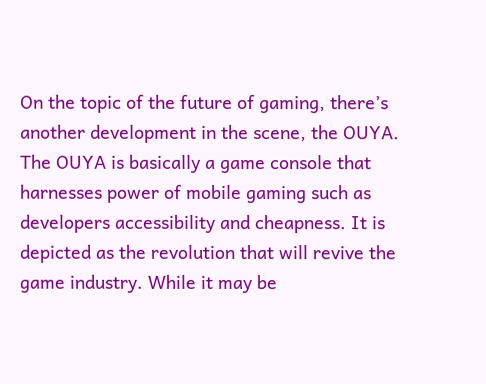On the topic of the future of gaming, there’s another development in the scene, the OUYA. The OUYA is basically a game console that harnesses power of mobile gaming such as developers accessibility and cheapness. It is depicted as the revolution that will revive the game industry. While it may be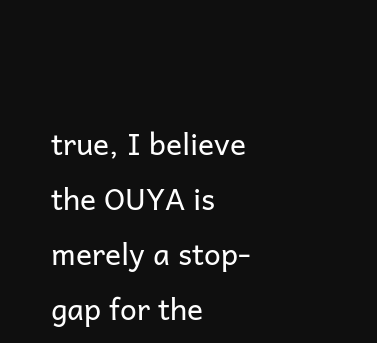true, I believe the OUYA is merely a stop-gap for the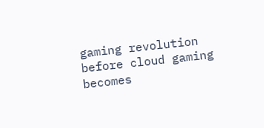gaming revolution before cloud gaming becomes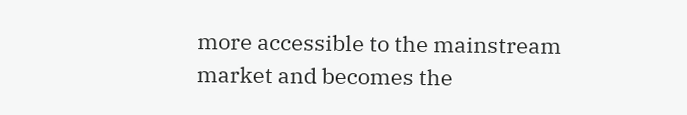more accessible to the mainstream market and becomes the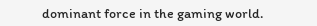dominant force in the gaming world.